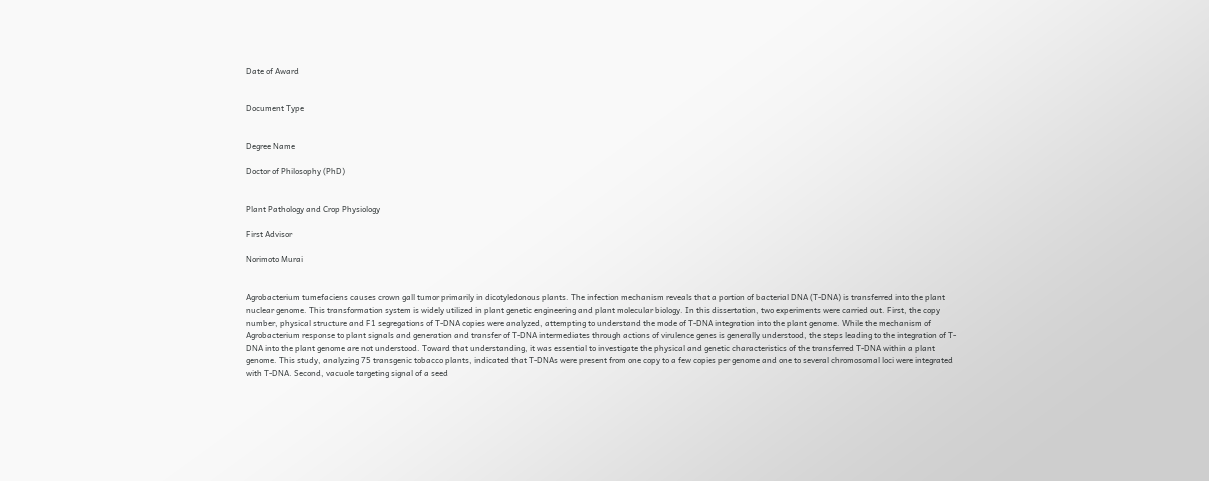Date of Award


Document Type


Degree Name

Doctor of Philosophy (PhD)


Plant Pathology and Crop Physiology

First Advisor

Norimoto Murai


Agrobacterium tumefaciens causes crown gall tumor primarily in dicotyledonous plants. The infection mechanism reveals that a portion of bacterial DNA (T-DNA) is transferred into the plant nuclear genome. This transformation system is widely utilized in plant genetic engineering and plant molecular biology. In this dissertation, two experiments were carried out. First, the copy number, physical structure and F1 segregations of T-DNA copies were analyzed, attempting to understand the mode of T-DNA integration into the plant genome. While the mechanism of Agrobacterium response to plant signals and generation and transfer of T-DNA intermediates through actions of virulence genes is generally understood, the steps leading to the integration of T-DNA into the plant genome are not understood. Toward that understanding, it was essential to investigate the physical and genetic characteristics of the transferred T-DNA within a plant genome. This study, analyzing 75 transgenic tobacco plants, indicated that T-DNAs were present from one copy to a few copies per genome and one to several chromosomal loci were integrated with T-DNA. Second, vacuole targeting signal of a seed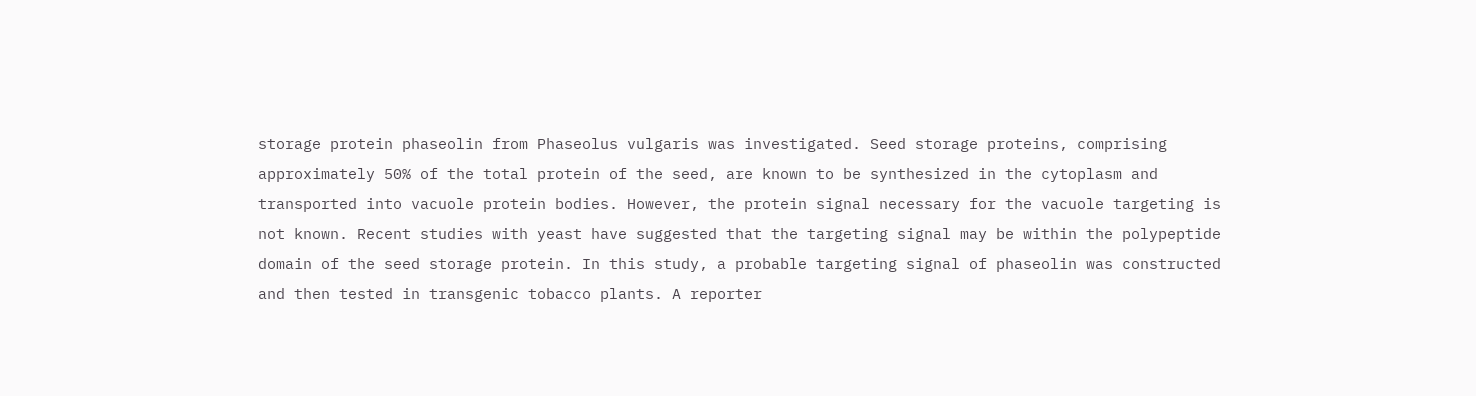storage protein phaseolin from Phaseolus vulgaris was investigated. Seed storage proteins, comprising approximately 50% of the total protein of the seed, are known to be synthesized in the cytoplasm and transported into vacuole protein bodies. However, the protein signal necessary for the vacuole targeting is not known. Recent studies with yeast have suggested that the targeting signal may be within the polypeptide domain of the seed storage protein. In this study, a probable targeting signal of phaseolin was constructed and then tested in transgenic tobacco plants. A reporter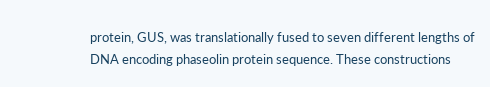protein, GUS, was translationally fused to seven different lengths of DNA encoding phaseolin protein sequence. These constructions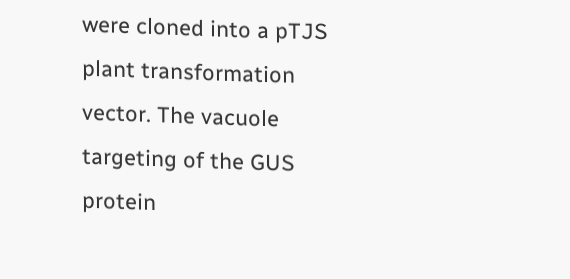were cloned into a pTJS plant transformation vector. The vacuole targeting of the GUS protein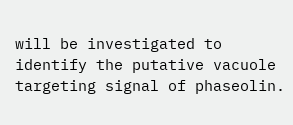will be investigated to identify the putative vacuole targeting signal of phaseolin.